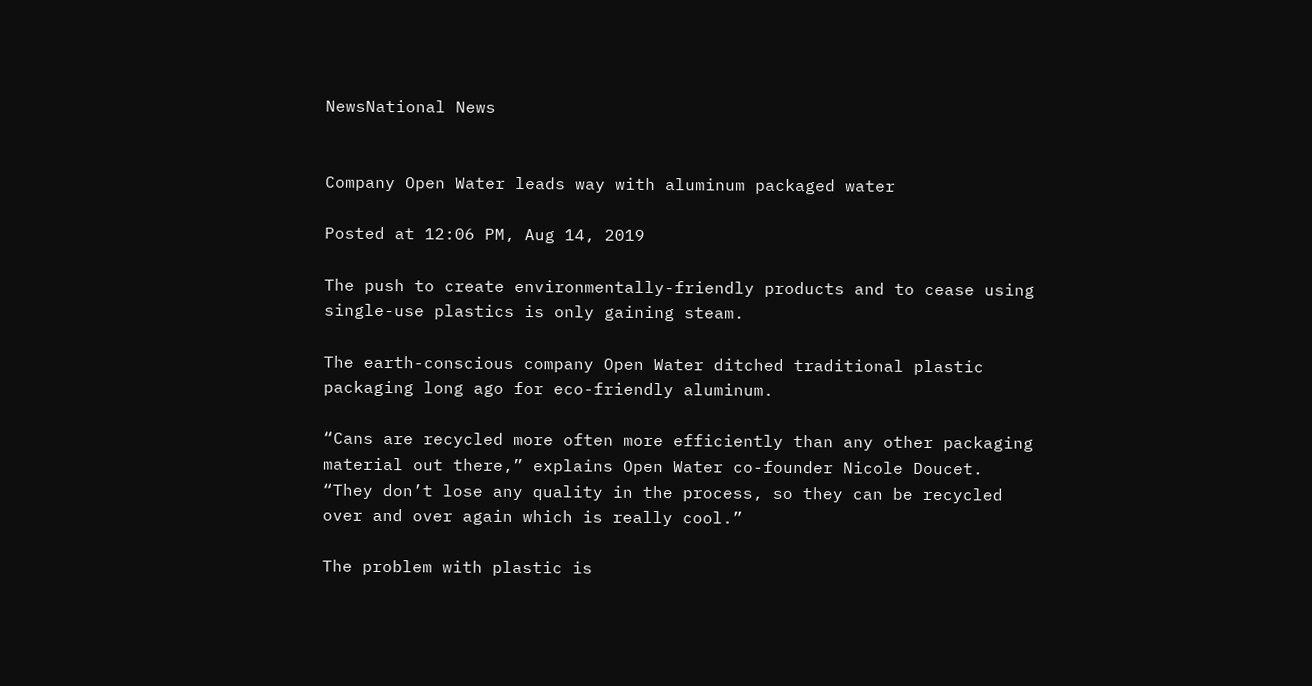NewsNational News


Company Open Water leads way with aluminum packaged water

Posted at 12:06 PM, Aug 14, 2019

The push to create environmentally-friendly products and to cease using single-use plastics is only gaining steam.

The earth-conscious company Open Water ditched traditional plastic packaging long ago for eco-friendly aluminum.

“Cans are recycled more often more efficiently than any other packaging material out there,” explains Open Water co-founder Nicole Doucet. “They don’t lose any quality in the process, so they can be recycled over and over again which is really cool.”

The problem with plastic is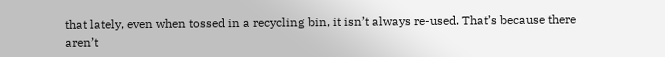that lately, even when tossed in a recycling bin, it isn’t always re-used. That’s because there aren’t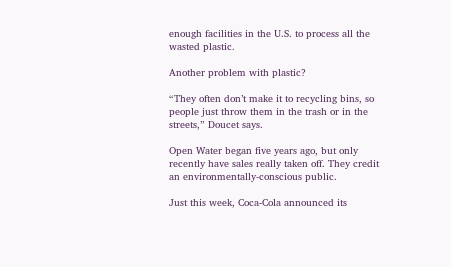enough facilities in the U.S. to process all the wasted plastic.

Another problem with plastic?

“They often don’t make it to recycling bins, so people just throw them in the trash or in the streets,” Doucet says.

Open Water began five years ago, but only recently have sales really taken off. They credit an environmentally-conscious public.

Just this week, Coca-Cola announced its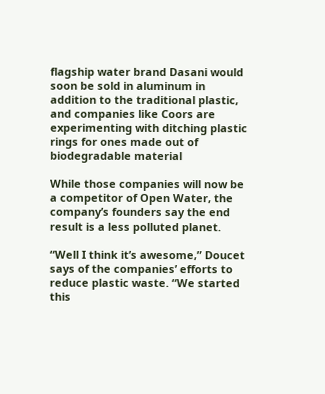flagship water brand Dasani would soon be sold in aluminum in addition to the traditional plastic, and companies like Coors are experimenting with ditching plastic rings for ones made out of biodegradable material

While those companies will now be a competitor of Open Water, the company’s founders say the end result is a less polluted planet.

“Well I think it’s awesome,” Doucet says of the companies’ efforts to reduce plastic waste. “We started this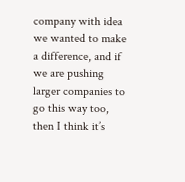company with idea we wanted to make a difference, and if we are pushing larger companies to go this way too, then I think it’s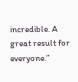incredible. A great result for everyone.”